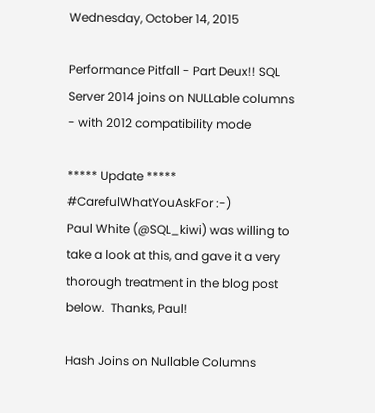Wednesday, October 14, 2015

Performance Pitfall - Part Deux!! SQL Server 2014 joins on NULLable columns - with 2012 compatibility mode

***** Update *****
#CarefulWhatYouAskFor :-)
Paul White (@SQL_kiwi) was willing to take a look at this, and gave it a very thorough treatment in the blog post below.  Thanks, Paul!

Hash Joins on Nullable Columns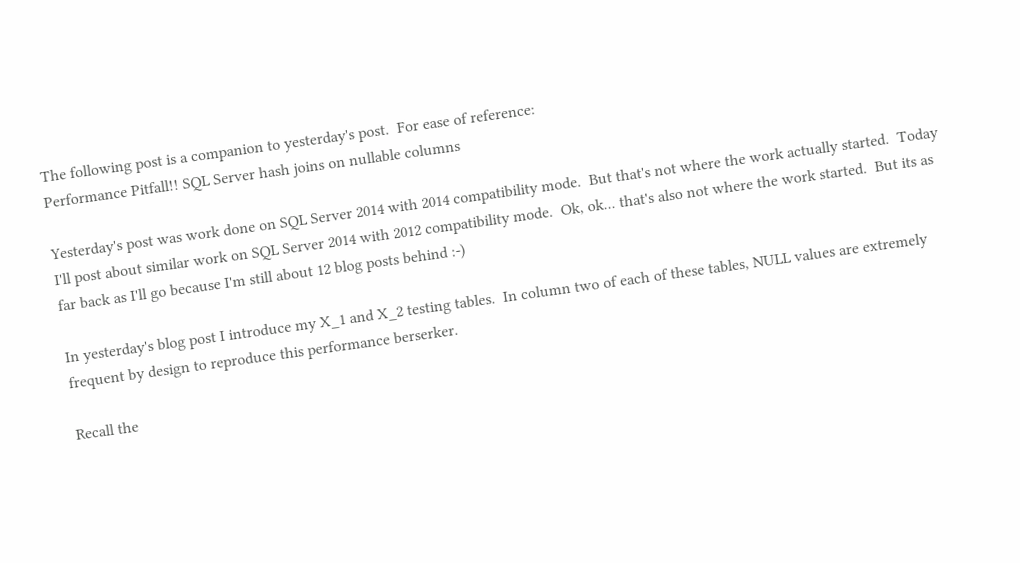The following post is a companion to yesterday's post.  For ease of reference:
Performance Pitfall!! SQL Server hash joins on nullable columns

Yesterday's post was work done on SQL Server 2014 with 2014 compatibility mode.  But that's not where the work actually started.  Today I'll post about similar work on SQL Server 2014 with 2012 compatibility mode.  Ok, ok... that's also not where the work started.  But its as far back as I'll go because I'm still about 12 blog posts behind :-)

In yesterday's blog post I introduce my X_1 and X_2 testing tables.  In column two of each of these tables, NULL values are extremely frequent by design to reproduce this performance berserker.

Recall the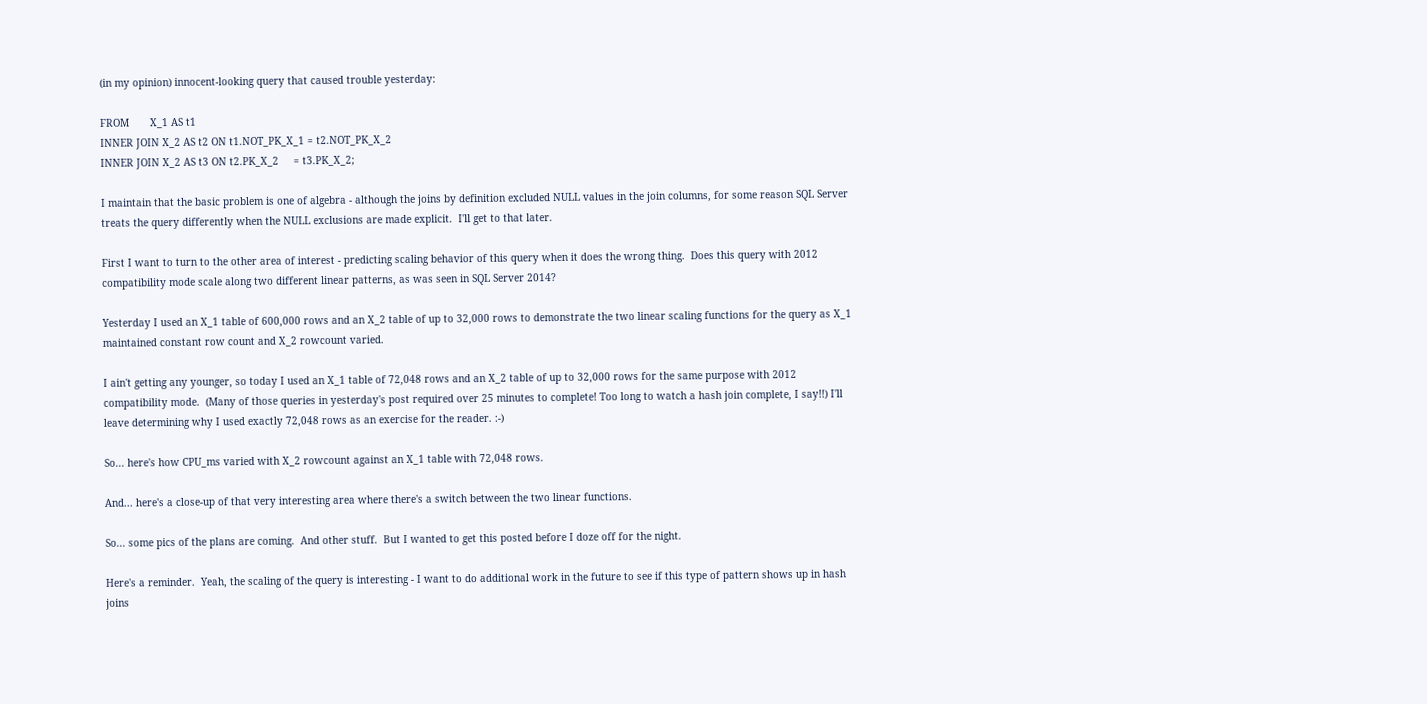(in my opinion) innocent-looking query that caused trouble yesterday:

FROM       X_1 AS t1
INNER JOIN X_2 AS t2 ON t1.NOT_PK_X_1 = t2.NOT_PK_X_2
INNER JOIN X_2 AS t3 ON t2.PK_X_2     = t3.PK_X_2;

I maintain that the basic problem is one of algebra - although the joins by definition excluded NULL values in the join columns, for some reason SQL Server treats the query differently when the NULL exclusions are made explicit.  I'll get to that later.

First I want to turn to the other area of interest - predicting scaling behavior of this query when it does the wrong thing.  Does this query with 2012 compatibility mode scale along two different linear patterns, as was seen in SQL Server 2014?

Yesterday I used an X_1 table of 600,000 rows and an X_2 table of up to 32,000 rows to demonstrate the two linear scaling functions for the query as X_1 maintained constant row count and X_2 rowcount varied.

I ain't getting any younger, so today I used an X_1 table of 72,048 rows and an X_2 table of up to 32,000 rows for the same purpose with 2012 compatibility mode.  (Many of those queries in yesterday's post required over 25 minutes to complete! Too long to watch a hash join complete, I say!!) I'll leave determining why I used exactly 72,048 rows as an exercise for the reader. :-)

So... here's how CPU_ms varied with X_2 rowcount against an X_1 table with 72,048 rows.

And... here's a close-up of that very interesting area where there's a switch between the two linear functions.

So... some pics of the plans are coming.  And other stuff.  But I wanted to get this posted before I doze off for the night.

Here's a reminder.  Yeah, the scaling of the query is interesting - I want to do additional work in the future to see if this type of pattern shows up in hash joins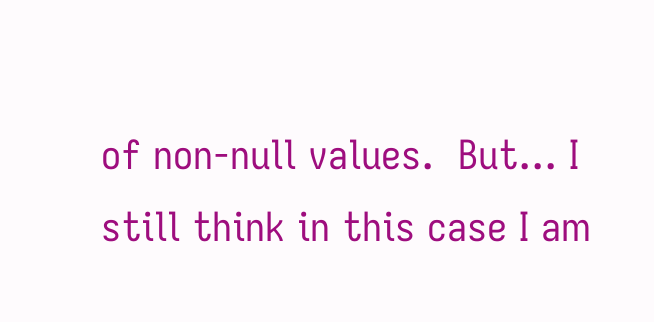of non-null values.  But... I still think in this case I am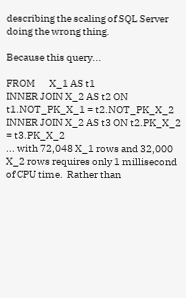describing the scaling of SQL Server doing the wrong thing.

Because this query...

FROM       X_1 AS t1
INNER JOIN X_2 AS t2 ON t1.NOT_PK_X_1 = t2.NOT_PK_X_2
INNER JOIN X_2 AS t3 ON t2.PK_X_2     = t3.PK_X_2
... with 72,048 X_1 rows and 32,000 X_2 rows requires only 1 millisecond of CPU time.  Rather than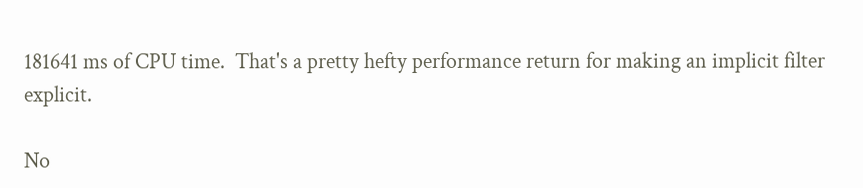181641 ms of CPU time.  That's a pretty hefty performance return for making an implicit filter explicit.

No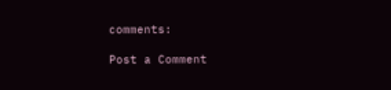comments:

Post a Comment